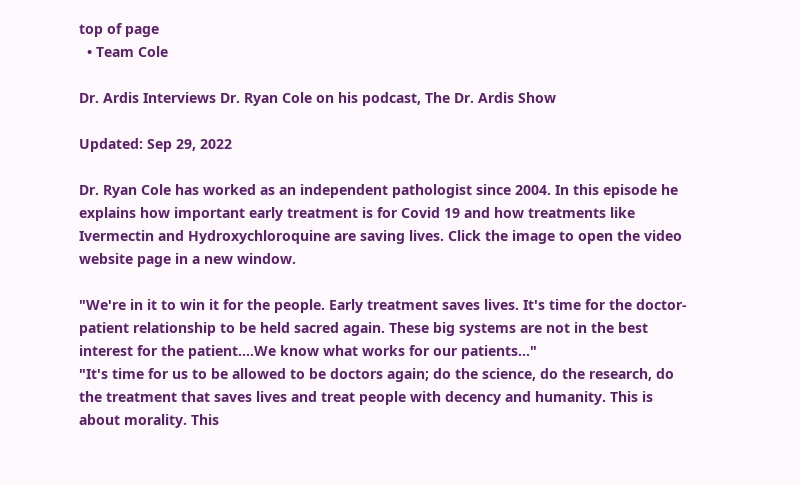top of page
  • Team Cole

Dr. Ardis Interviews Dr. Ryan Cole on his podcast, The Dr. Ardis Show

Updated: Sep 29, 2022

Dr. Ryan Cole has worked as an independent pathologist since 2004. In this episode he explains how important early treatment is for Covid 19 and how treatments like Ivermectin and Hydroxychloroquine are saving lives. Click the image to open the video website page in a new window.

"We're in it to win it for the people. Early treatment saves lives. It's time for the doctor-patient relationship to be held sacred again. These big systems are not in the best interest for the patient....We know what works for our patients..."
"It's time for us to be allowed to be doctors again; do the science, do the research, do the treatment that saves lives and treat people with decency and humanity. This is about morality. This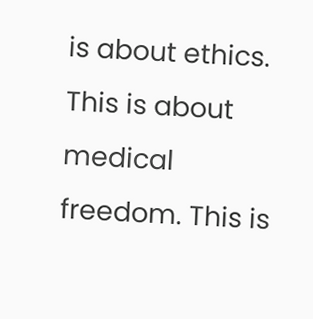is about ethics. This is about medical freedom. This is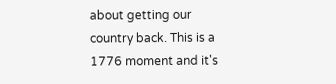about getting our country back. This is a 1776 moment and it's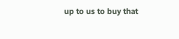up to us to buy that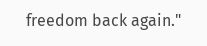freedom back again."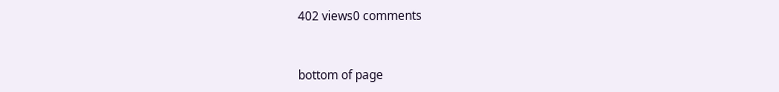402 views0 comments


bottom of page